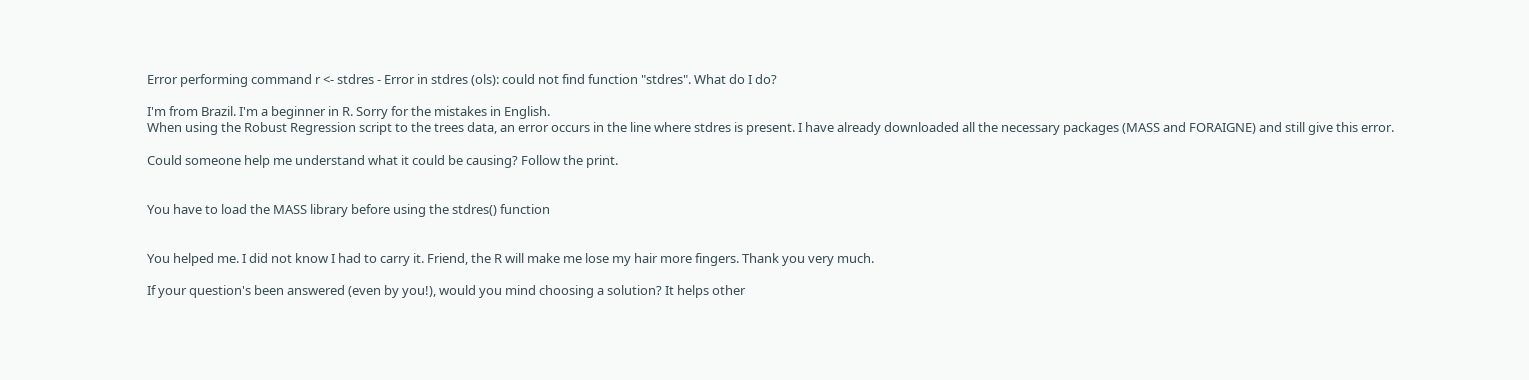Error performing command r <- stdres - Error in stdres (ols): could not find function "stdres". What do I do?

I'm from Brazil. I'm a beginner in R. Sorry for the mistakes in English.
When using the Robust Regression script to the trees data, an error occurs in the line where stdres is present. I have already downloaded all the necessary packages (MASS and FORAIGNE) and still give this error.

Could someone help me understand what it could be causing? Follow the print.


You have to load the MASS library before using the stdres() function


You helped me. I did not know I had to carry it. Friend, the R will make me lose my hair more fingers. Thank you very much.

If your question's been answered (even by you!), would you mind choosing a solution? It helps other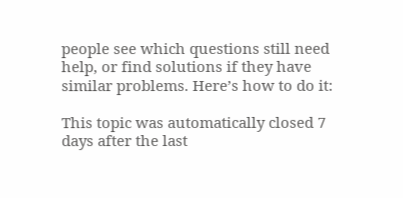people see which questions still need help, or find solutions if they have similar problems. Here’s how to do it:

This topic was automatically closed 7 days after the last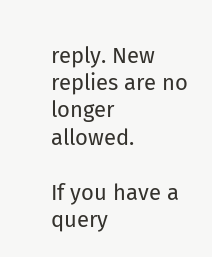reply. New replies are no longer allowed.

If you have a query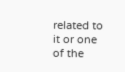related to it or one of the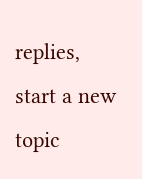replies, start a new topic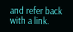and refer back with a link.